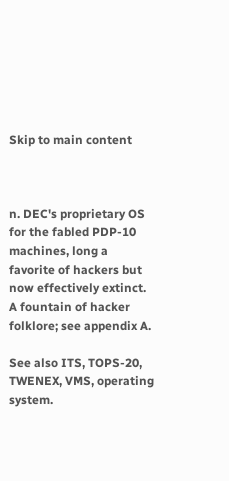Skip to main content



n. DEC's proprietary OS for the fabled PDP-10 machines, long a favorite of hackers but now effectively extinct. A fountain of hacker folklore; see appendix A.

See also ITS, TOPS-20, TWENEX, VMS, operating system.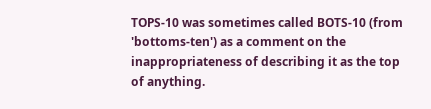TOPS-10 was sometimes called BOTS-10 (from 'bottoms-ten') as a comment on the inappropriateness of describing it as the top of anything.